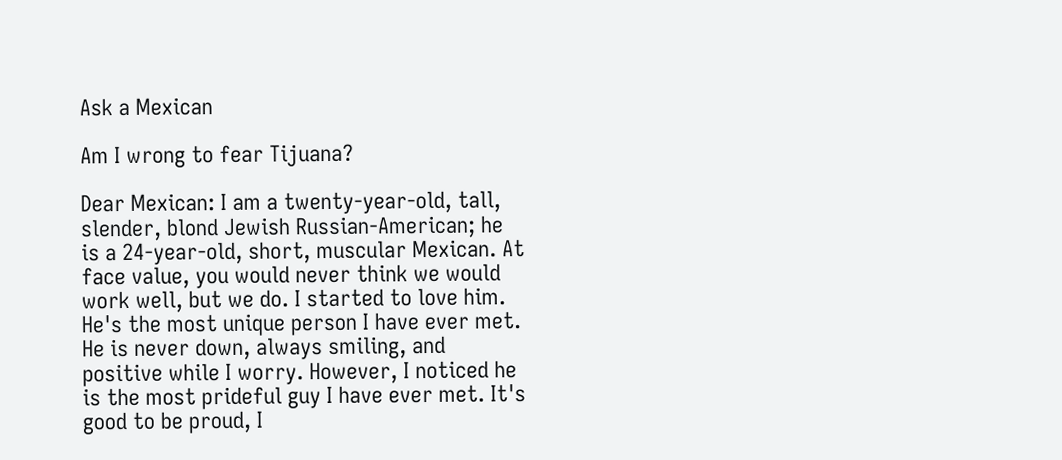Ask a Mexican

Am I wrong to fear Tijuana?

Dear Mexican: I am a twenty-year-old, tall, slender, blond Jewish Russian-American; he is a 24-year-old, short, muscular Mexican. At face value, you would never think we would work well, but we do. I started to love him. He's the most unique person I have ever met. He is never down, always smiling, and positive while I worry. However, I noticed he is the most prideful guy I have ever met. It's good to be proud, I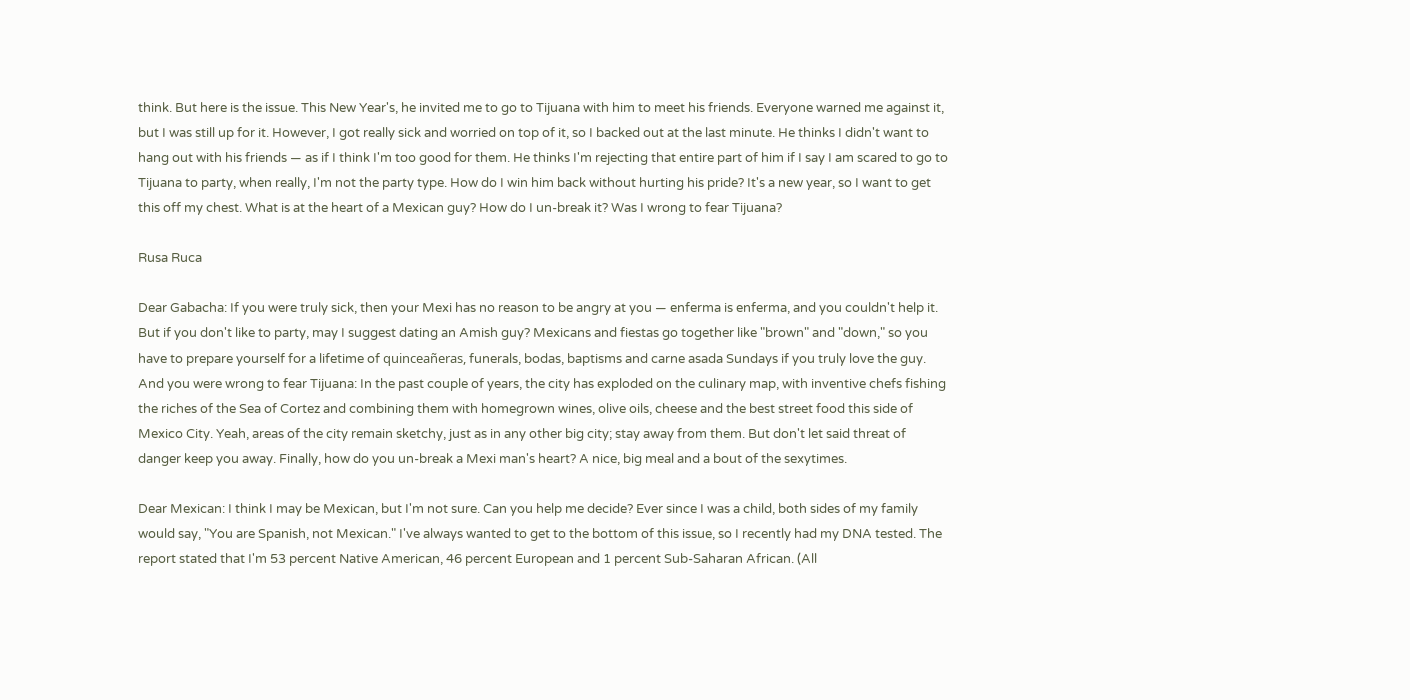think. But here is the issue. This New Year's, he invited me to go to Tijuana with him to meet his friends. Everyone warned me against it, but I was still up for it. However, I got really sick and worried on top of it, so I backed out at the last minute. He thinks I didn't want to hang out with his friends — as if I think I'm too good for them. He thinks I'm rejecting that entire part of him if I say I am scared to go to Tijuana to party, when really, I'm not the party type. How do I win him back without hurting his pride? It's a new year, so I want to get this off my chest. What is at the heart of a Mexican guy? How do I un-break it? Was I wrong to fear Tijuana?

Rusa Ruca

Dear Gabacha: If you were truly sick, then your Mexi has no reason to be angry at you — enferma is enferma, and you couldn't help it. But if you don't like to party, may I suggest dating an Amish guy? Mexicans and fiestas go together like "brown" and "down," so you have to prepare yourself for a lifetime of quinceañeras, funerals, bodas, baptisms and carne asada Sundays if you truly love the guy. And you were wrong to fear Tijuana: In the past couple of years, the city has exploded on the culinary map, with inventive chefs fishing the riches of the Sea of Cortez and combining them with homegrown wines, olive oils, cheese and the best street food this side of Mexico City. Yeah, areas of the city remain sketchy, just as in any other big city; stay away from them. But don't let said threat of danger keep you away. Finally, how do you un-break a Mexi man's heart? A nice, big meal and a bout of the sexytimes.

Dear Mexican: I think I may be Mexican, but I'm not sure. Can you help me decide? Ever since I was a child, both sides of my family would say, "You are Spanish, not Mexican." I've always wanted to get to the bottom of this issue, so I recently had my DNA tested. The report stated that I'm 53 percent Native American, 46 percent European and 1 percent Sub-Saharan African. (All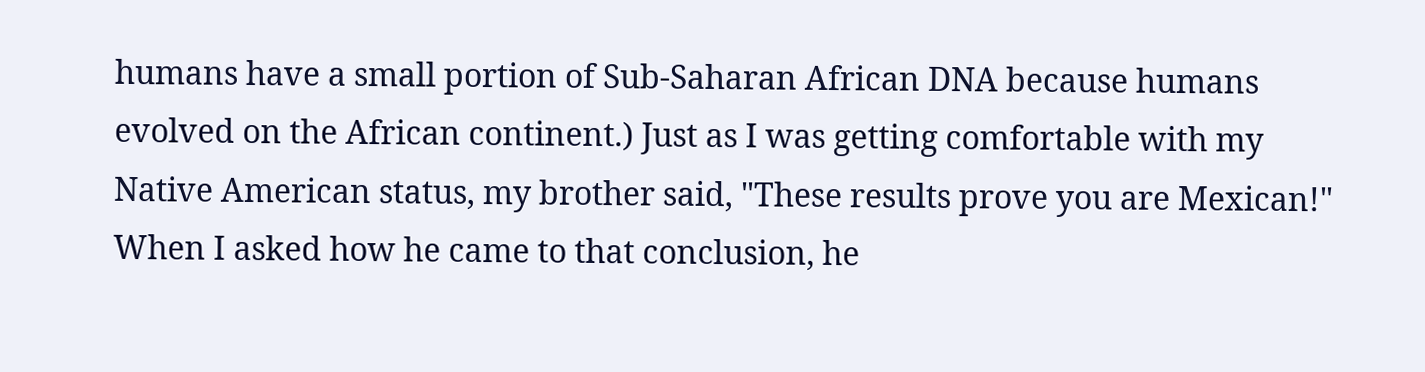humans have a small portion of Sub-Saharan African DNA because humans evolved on the African continent.) Just as I was getting comfortable with my Native American status, my brother said, "These results prove you are Mexican!" When I asked how he came to that conclusion, he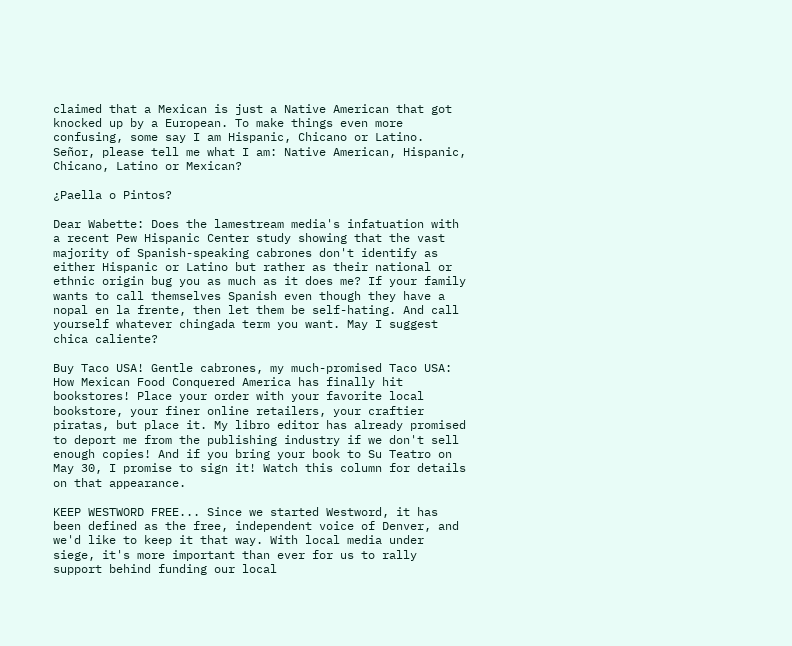claimed that a Mexican is just a Native American that got knocked up by a European. To make things even more confusing, some say I am Hispanic, Chicano or Latino. Señor, please tell me what I am: Native American, Hispanic, Chicano, Latino or Mexican?

¿Paella o Pintos?

Dear Wabette: Does the lamestream media's infatuation with a recent Pew Hispanic Center study showing that the vast majority of Spanish-speaking cabrones don't identify as either Hispanic or Latino but rather as their national or ethnic origin bug you as much as it does me? If your family wants to call themselves Spanish even though they have a nopal en la frente, then let them be self-hating. And call yourself whatever chingada term you want. May I suggest chica caliente?

Buy Taco USA! Gentle cabrones, my much-promised Taco USA: How Mexican Food Conquered America has finally hit bookstores! Place your order with your favorite local bookstore, your finer online retailers, your craftier piratas, but place it. My libro editor has already promised to deport me from the publishing industry if we don't sell enough copies! And if you bring your book to Su Teatro on May 30, I promise to sign it! Watch this column for details on that appearance.

KEEP WESTWORD FREE... Since we started Westword, it has been defined as the free, independent voice of Denver, and we'd like to keep it that way. With local media under siege, it's more important than ever for us to rally support behind funding our local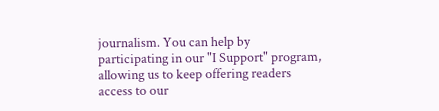journalism. You can help by participating in our "I Support" program, allowing us to keep offering readers access to our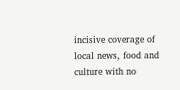incisive coverage of local news, food and culture with no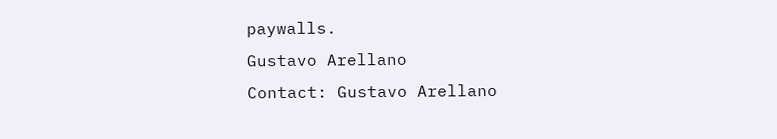paywalls.
Gustavo Arellano
Contact: Gustavo Arellano